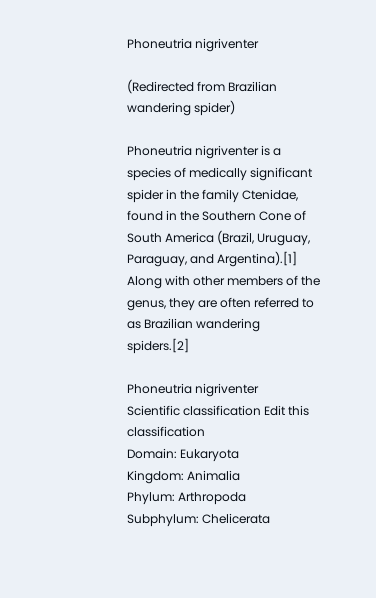Phoneutria nigriventer

(Redirected from Brazilian wandering spider)

Phoneutria nigriventer is a species of medically significant spider in the family Ctenidae, found in the Southern Cone of South America (Brazil, Uruguay, Paraguay, and Argentina).[1] Along with other members of the genus, they are often referred to as Brazilian wandering spiders.[2]

Phoneutria nigriventer
Scientific classification Edit this classification
Domain: Eukaryota
Kingdom: Animalia
Phylum: Arthropoda
Subphylum: Chelicerata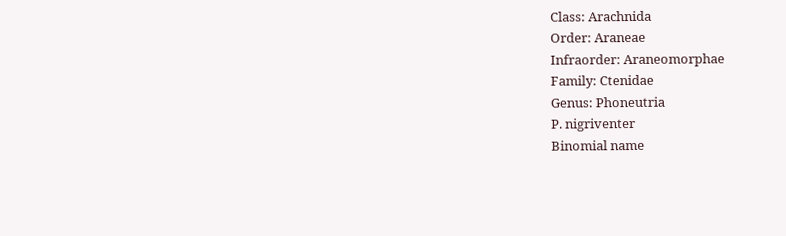Class: Arachnida
Order: Araneae
Infraorder: Araneomorphae
Family: Ctenidae
Genus: Phoneutria
P. nigriventer
Binomial name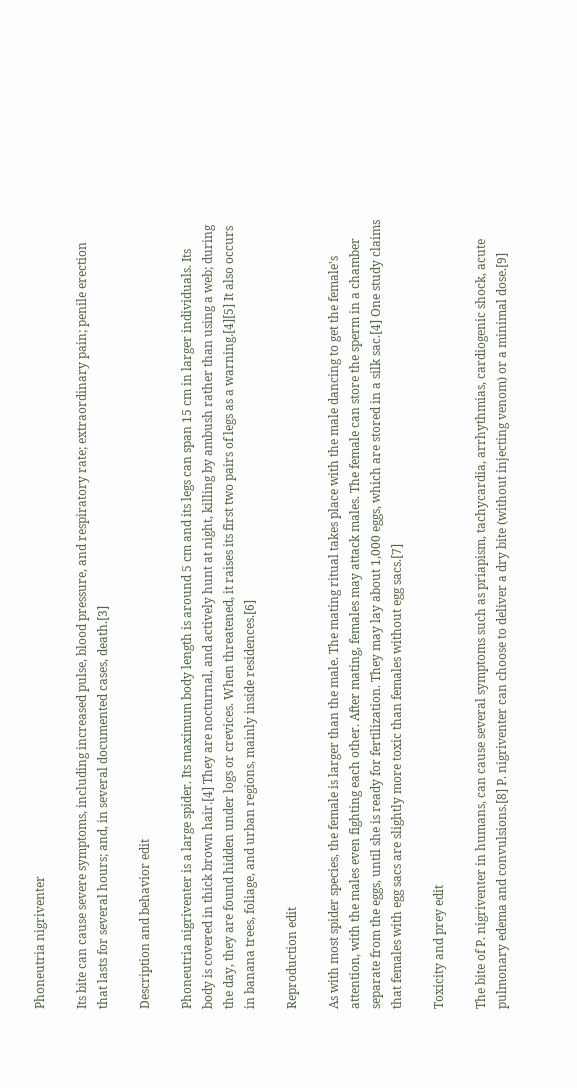Phoneutria nigriventer

Its bite can cause severe symptoms, including increased pulse, blood pressure, and respiratory rate; extraordinary pain; penile erection that lasts for several hours; and, in several documented cases, death.[3]

Description and behavior edit

Phoneutria nigriventer is a large spider. Its maximum body length is around 5 cm and its legs can span 15 cm in larger individuals. Its body is covered in thick brown hair.[4] They are nocturnal, and actively hunt at night, killing by ambush rather than using a web; during the day, they are found hidden under logs or crevices. When threatened, it raises its first two pairs of legs as a warning.[4][5] It also occurs in banana trees, foliage, and urban regions, mainly inside residences.[6]

Reproduction edit

As with most spider species, the female is larger than the male. The mating ritual takes place with the male dancing to get the female's attention, with the males even fighting each other. After mating, females may attack males. The female can store the sperm in a chamber separate from the eggs, until she is ready for fertilization. They may lay about 1,000 eggs, which are stored in a silk sac.[4] One study claims that females with egg sacs are slightly more toxic than females without egg sacs.[7]

Toxicity and prey edit

The bite of P. nigriventer in humans, can cause several symptoms such as priapism, tachycardia, arrhythmias, cardiogenic shock, acute pulmonary edema and convulsions.[8] P. nigriventer can choose to deliver a dry bite (without injecting venom) or a minimal dose.[9]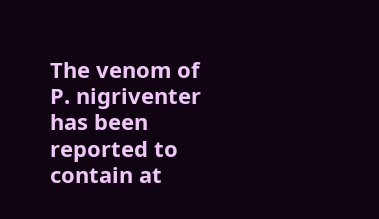The venom of P. nigriventer has been reported to contain at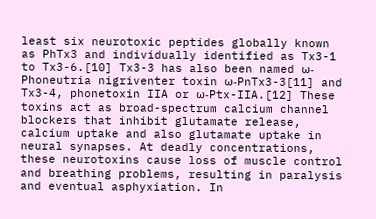least six neurotoxic peptides globally known as PhTx3 and individually identified as Tx3-1 to Tx3-6.[10] Tx3-3 has also been named ω-Phoneutria nigriventer toxin ω-PnTx3-3[11] and Tx3-4, phonetoxin IIA or ω-Ptx-IIA.[12] These toxins act as broad-spectrum calcium channel blockers that inhibit glutamate release, calcium uptake and also glutamate uptake in neural synapses. At deadly concentrations, these neurotoxins cause loss of muscle control and breathing problems, resulting in paralysis and eventual asphyxiation. In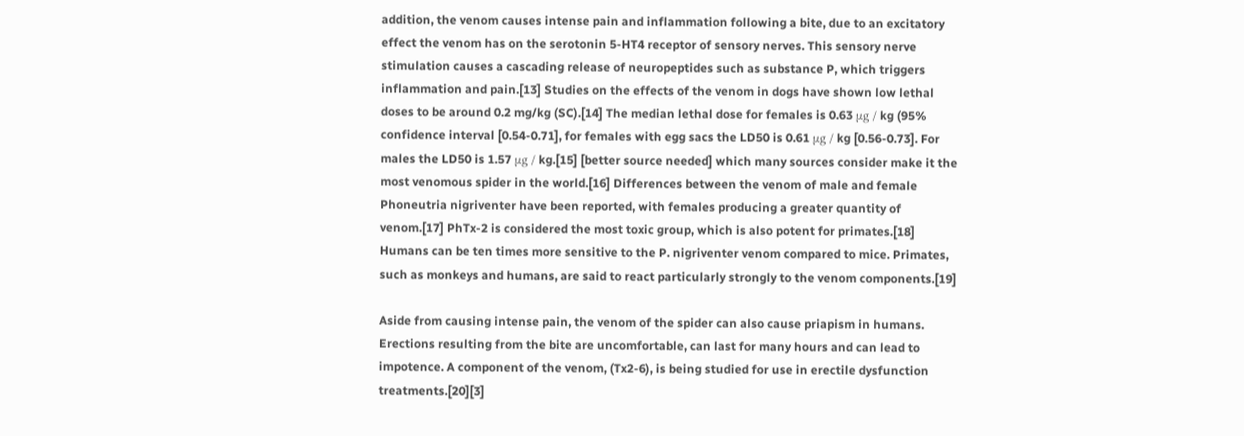addition, the venom causes intense pain and inflammation following a bite, due to an excitatory effect the venom has on the serotonin 5-HT4 receptor of sensory nerves. This sensory nerve stimulation causes a cascading release of neuropeptides such as substance P, which triggers inflammation and pain.[13] Studies on the effects of the venom in dogs have shown low lethal doses to be around 0.2 mg/kg (SC).[14] The median lethal dose for females is 0.63 μg / kg (95% confidence interval [0.54-0.71], for females with egg sacs the LD50 is 0.61 μg / kg [0.56-0.73]. For males the LD50 is 1.57 μg / kg.[15] [better source needed] which many sources consider make it the most venomous spider in the world.[16] Differences between the venom of male and female Phoneutria nigriventer have been reported, with females producing a greater quantity of venom.[17] PhTx-2 is considered the most toxic group, which is also potent for primates.[18] Humans can be ten times more sensitive to the P. nigriventer venom compared to mice. Primates, such as monkeys and humans, are said to react particularly strongly to the venom components.[19]

Aside from causing intense pain, the venom of the spider can also cause priapism in humans. Erections resulting from the bite are uncomfortable, can last for many hours and can lead to impotence. A component of the venom, (Tx2-6), is being studied for use in erectile dysfunction treatments.[20][3]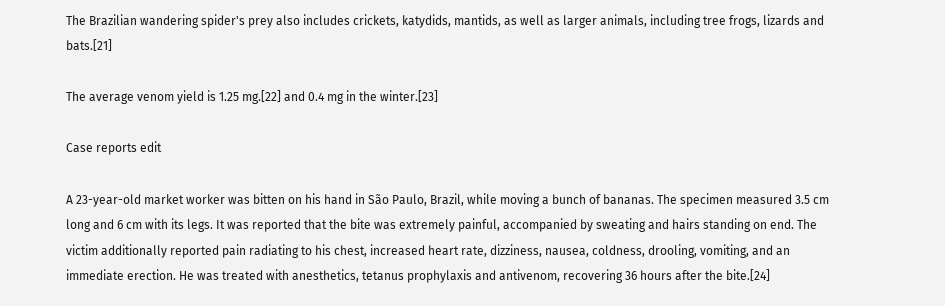The Brazilian wandering spider's prey also includes crickets, katydids, mantids, as well as larger animals, including tree frogs, lizards and bats.[21]

The average venom yield is 1.25 mg.[22] and 0.4 mg in the winter.[23]

Case reports edit

A 23-year-old market worker was bitten on his hand in São Paulo, Brazil, while moving a bunch of bananas. The specimen measured 3.5 cm long and 6 cm with its legs. It was reported that the bite was extremely painful, accompanied by sweating and hairs standing on end. The victim additionally reported pain radiating to his chest, increased heart rate, dizziness, nausea, coldness, drooling, vomiting, and an immediate erection. He was treated with anesthetics, tetanus prophylaxis and antivenom, recovering 36 hours after the bite.[24]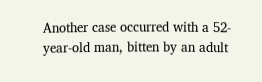Another case occurred with a 52-year-old man, bitten by an adult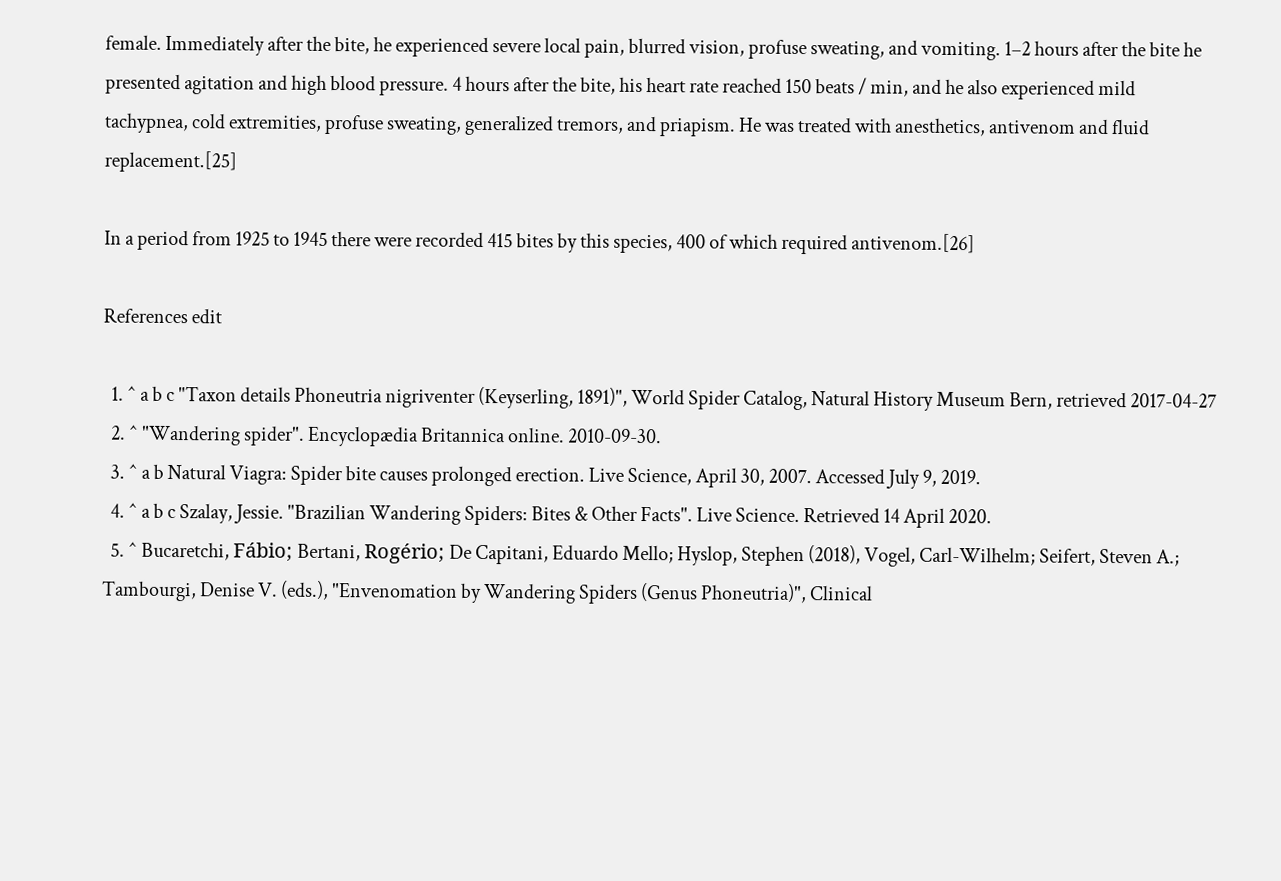female. Immediately after the bite, he experienced severe local pain, blurred vision, profuse sweating, and vomiting. 1–2 hours after the bite he presented agitation and high blood pressure. 4 hours after the bite, his heart rate reached 150 beats / min, and he also experienced mild tachypnea, cold extremities, profuse sweating, generalized tremors, and priapism. He was treated with anesthetics, antivenom and fluid replacement.[25]

In a period from 1925 to 1945 there were recorded 415 bites by this species, 400 of which required antivenom.[26]

References edit

  1. ^ a b c "Taxon details Phoneutria nigriventer (Keyserling, 1891)", World Spider Catalog, Natural History Museum Bern, retrieved 2017-04-27
  2. ^ "Wandering spider". Encyclopædia Britannica online. 2010-09-30.
  3. ^ a b Natural Viagra: Spider bite causes prolonged erection. Live Science, April 30, 2007. Accessed July 9, 2019.
  4. ^ a b c Szalay, Jessie. "Brazilian Wandering Spiders: Bites & Other Facts". Live Science. Retrieved 14 April 2020.
  5. ^ Bucaretchi, Fábio; Bertani, Rogério; De Capitani, Eduardo Mello; Hyslop, Stephen (2018), Vogel, Carl-Wilhelm; Seifert, Steven A.; Tambourgi, Denise V. (eds.), "Envenomation by Wandering Spiders (Genus Phoneutria)", Clinical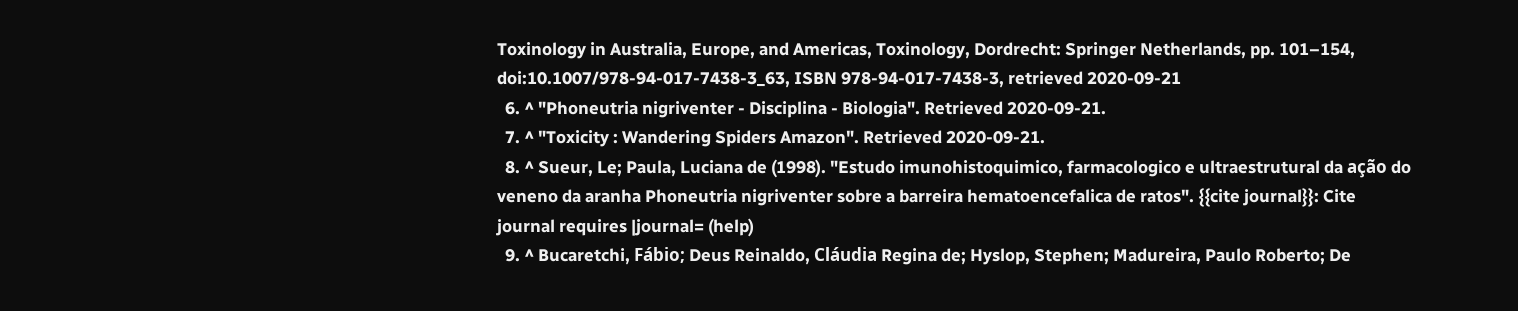Toxinology in Australia, Europe, and Americas, Toxinology, Dordrecht: Springer Netherlands, pp. 101–154, doi:10.1007/978-94-017-7438-3_63, ISBN 978-94-017-7438-3, retrieved 2020-09-21
  6. ^ "Phoneutria nigriventer - Disciplina - Biologia". Retrieved 2020-09-21.
  7. ^ "Toxicity : Wandering Spiders Amazon". Retrieved 2020-09-21.
  8. ^ Sueur, Le; Paula, Luciana de (1998). "Estudo imunohistoquimico, farmacologico e ultraestrutural da ação do veneno da aranha Phoneutria nigriventer sobre a barreira hematoencefalica de ratos". {{cite journal}}: Cite journal requires |journal= (help)
  9. ^ Bucaretchi, Fábio; Deus Reinaldo, Cláudia Regina de; Hyslop, Stephen; Madureira, Paulo Roberto; De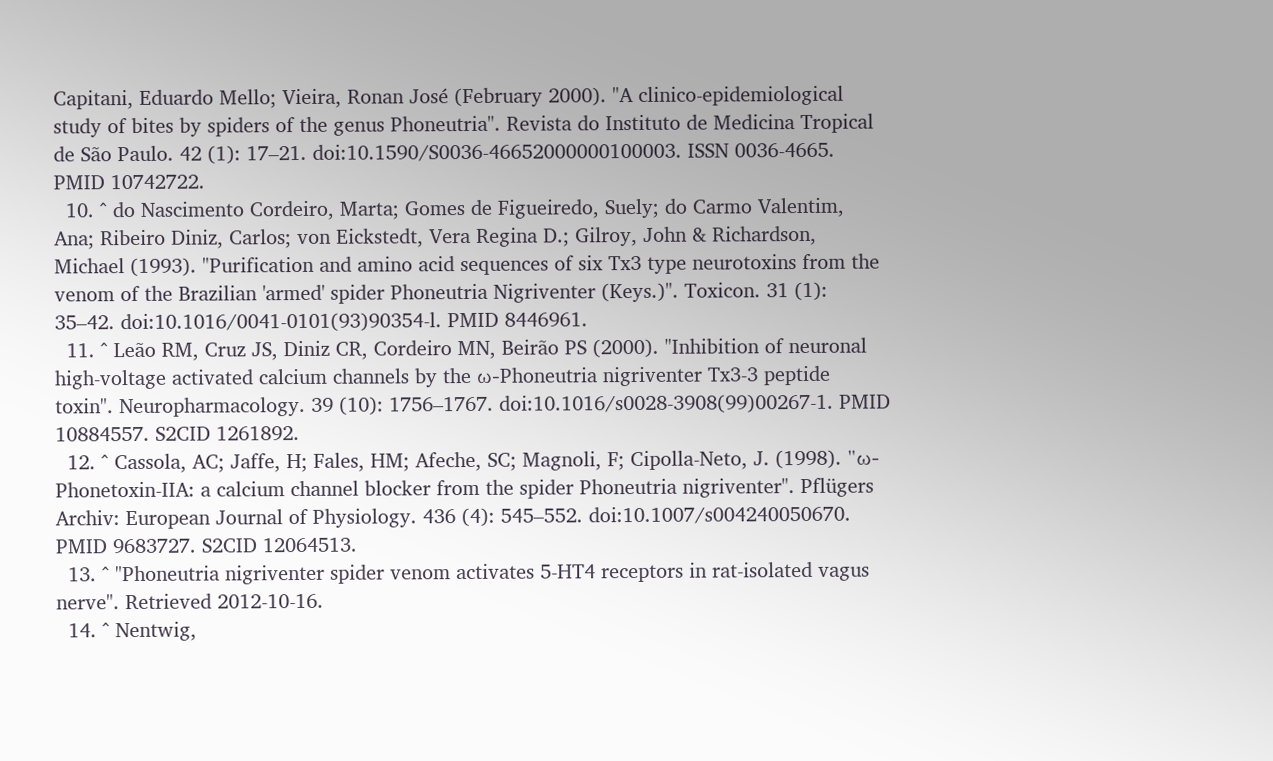Capitani, Eduardo Mello; Vieira, Ronan José (February 2000). "A clinico-epidemiological study of bites by spiders of the genus Phoneutria". Revista do Instituto de Medicina Tropical de São Paulo. 42 (1): 17–21. doi:10.1590/S0036-46652000000100003. ISSN 0036-4665. PMID 10742722.
  10. ^ do Nascimento Cordeiro, Marta; Gomes de Figueiredo, Suely; do Carmo Valentim, Ana; Ribeiro Diniz, Carlos; von Eickstedt, Vera Regina D.; Gilroy, John & Richardson, Michael (1993). "Purification and amino acid sequences of six Tx3 type neurotoxins from the venom of the Brazilian 'armed' spider Phoneutria Nigriventer (Keys.)". Toxicon. 31 (1): 35–42. doi:10.1016/0041-0101(93)90354-l. PMID 8446961.
  11. ^ Leão RM, Cruz JS, Diniz CR, Cordeiro MN, Beirão PS (2000). "Inhibition of neuronal high-voltage activated calcium channels by the ω-Phoneutria nigriventer Tx3-3 peptide toxin". Neuropharmacology. 39 (10): 1756–1767. doi:10.1016/s0028-3908(99)00267-1. PMID 10884557. S2CID 1261892.
  12. ^ Cassola, AC; Jaffe, H; Fales, HM; Afeche, SC; Magnoli, F; Cipolla-Neto, J. (1998). "ω-Phonetoxin-IIA: a calcium channel blocker from the spider Phoneutria nigriventer". Pflügers Archiv: European Journal of Physiology. 436 (4): 545–552. doi:10.1007/s004240050670. PMID 9683727. S2CID 12064513.
  13. ^ "Phoneutria nigriventer spider venom activates 5-HT4 receptors in rat-isolated vagus nerve". Retrieved 2012-10-16.
  14. ^ Nentwig,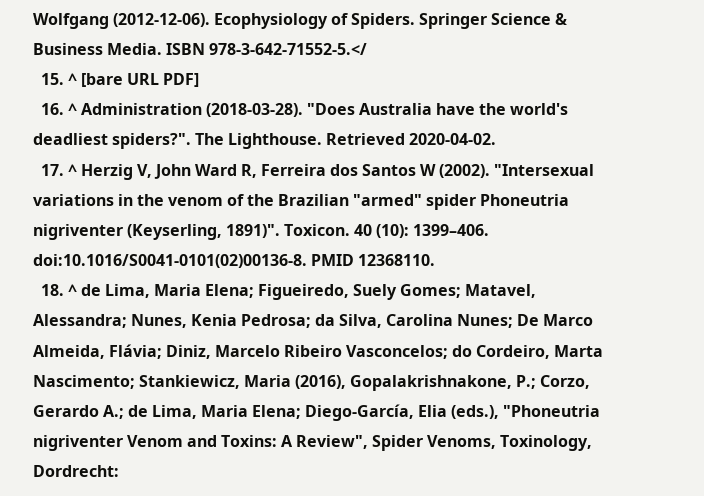Wolfgang (2012-12-06). Ecophysiology of Spiders. Springer Science & Business Media. ISBN 978-3-642-71552-5.</
  15. ^ [bare URL PDF]
  16. ^ Administration (2018-03-28). "Does Australia have the world's deadliest spiders?". The Lighthouse. Retrieved 2020-04-02.
  17. ^ Herzig V, John Ward R, Ferreira dos Santos W (2002). "Intersexual variations in the venom of the Brazilian "armed" spider Phoneutria nigriventer (Keyserling, 1891)". Toxicon. 40 (10): 1399–406. doi:10.1016/S0041-0101(02)00136-8. PMID 12368110.
  18. ^ de Lima, Maria Elena; Figueiredo, Suely Gomes; Matavel, Alessandra; Nunes, Kenia Pedrosa; da Silva, Carolina Nunes; De Marco Almeida, Flávia; Diniz, Marcelo Ribeiro Vasconcelos; do Cordeiro, Marta Nascimento; Stankiewicz, Maria (2016), Gopalakrishnakone, P.; Corzo, Gerardo A.; de Lima, Maria Elena; Diego-García, Elia (eds.), "Phoneutria nigriventer Venom and Toxins: A Review", Spider Venoms, Toxinology, Dordrecht: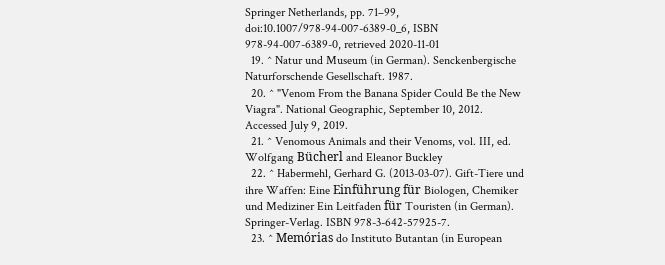Springer Netherlands, pp. 71–99, doi:10.1007/978-94-007-6389-0_6, ISBN 978-94-007-6389-0, retrieved 2020-11-01
  19. ^ Natur und Museum (in German). Senckenbergische Naturforschende Gesellschaft. 1987.
  20. ^ "Venom From the Banana Spider Could Be the New Viagra". National Geographic, September 10, 2012. Accessed July 9, 2019.
  21. ^ Venomous Animals and their Venoms, vol. III, ed. Wolfgang Bücherl and Eleanor Buckley
  22. ^ Habermehl, Gerhard G. (2013-03-07). Gift-Tiere und ihre Waffen: Eine Einführung für Biologen, Chemiker und Mediziner Ein Leitfaden für Touristen (in German). Springer-Verlag. ISBN 978-3-642-57925-7.
  23. ^ Memórias do Instituto Butantan (in European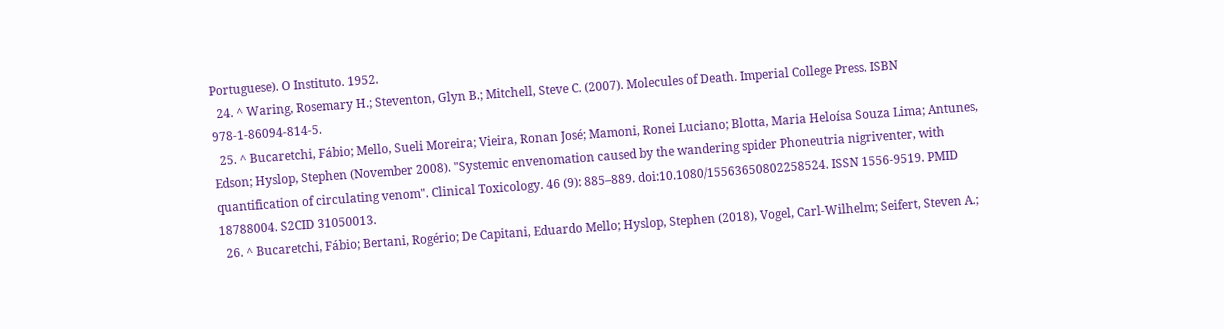Portuguese). O Instituto. 1952.
  24. ^ Waring, Rosemary H.; Steventon, Glyn B.; Mitchell, Steve C. (2007). Molecules of Death. Imperial College Press. ISBN 978-1-86094-814-5.
  25. ^ Bucaretchi, Fábio; Mello, Sueli Moreira; Vieira, Ronan José; Mamoni, Ronei Luciano; Blotta, Maria Heloísa Souza Lima; Antunes, Edson; Hyslop, Stephen (November 2008). "Systemic envenomation caused by the wandering spider Phoneutria nigriventer, with quantification of circulating venom". Clinical Toxicology. 46 (9): 885–889. doi:10.1080/15563650802258524. ISSN 1556-9519. PMID 18788004. S2CID 31050013.
  26. ^ Bucaretchi, Fábio; Bertani, Rogério; De Capitani, Eduardo Mello; Hyslop, Stephen (2018), Vogel, Carl-Wilhelm; Seifert, Steven A.;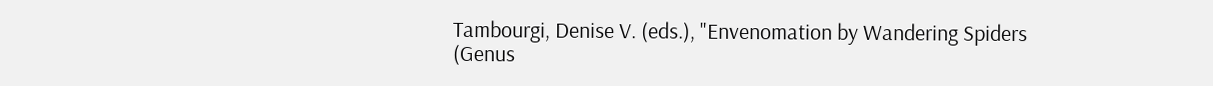Tambourgi, Denise V. (eds.), "Envenomation by Wandering Spiders (Genus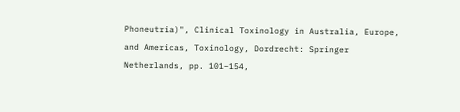Phoneutria)", Clinical Toxinology in Australia, Europe, and Americas, Toxinology, Dordrecht: Springer Netherlands, pp. 101–154,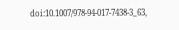doi:10.1007/978-94-017-7438-3_63,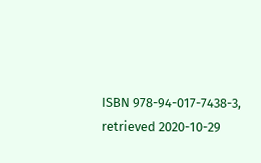ISBN 978-94-017-7438-3, retrieved 2020-10-29